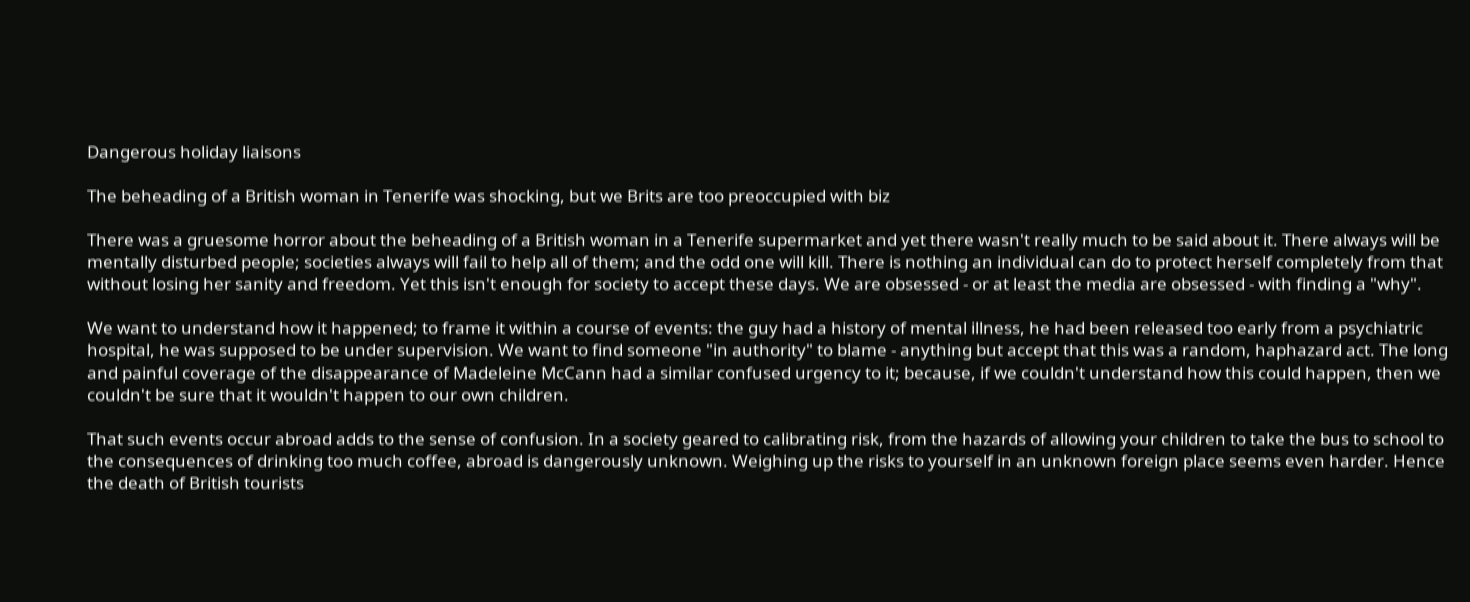Dangerous holiday liaisons

The beheading of a British woman in Tenerife was shocking, but we Brits are too preoccupied with biz

There was a gruesome horror about the beheading of a British woman in a Tenerife supermarket and yet there wasn't really much to be said about it. There always will be mentally disturbed people; societies always will fail to help all of them; and the odd one will kill. There is nothing an individual can do to protect herself completely from that without losing her sanity and freedom. Yet this isn't enough for society to accept these days. We are obsessed - or at least the media are obsessed - with finding a "why".

We want to understand how it happened; to frame it within a course of events: the guy had a history of mental illness, he had been released too early from a psychiatric hospital, he was supposed to be under supervision. We want to find someone "in authority" to blame - anything but accept that this was a random, haphazard act. The long and painful coverage of the disappearance of Madeleine McCann had a similar confused urgency to it; because, if we couldn't understand how this could happen, then we couldn't be sure that it wouldn't happen to our own children.

That such events occur abroad adds to the sense of confusion. In a society geared to calibrating risk, from the hazards of allowing your children to take the bus to school to the consequences of drinking too much coffee, abroad is dangerously unknown. Weighing up the risks to yourself in an unknown foreign place seems even harder. Hence the death of British tourists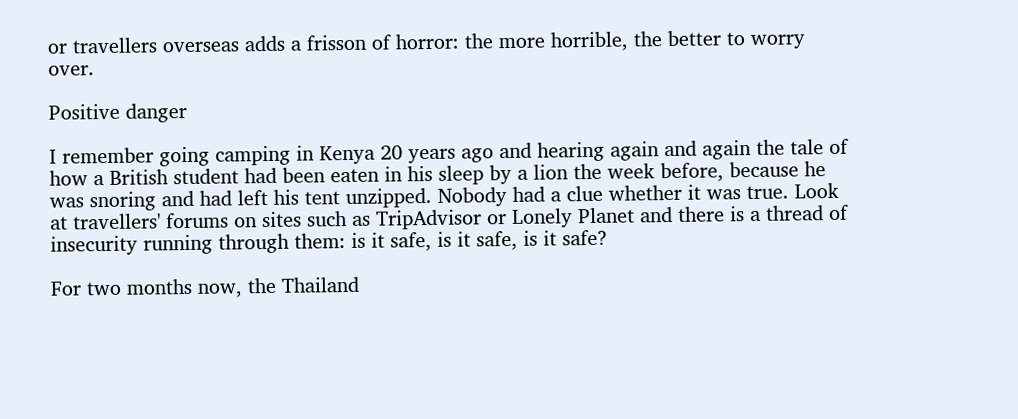or travellers overseas adds a frisson of horror: the more horrible, the better to worry over.

Positive danger

I remember going camping in Kenya 20 years ago and hearing again and again the tale of how a British student had been eaten in his sleep by a lion the week before, because he was snoring and had left his tent unzipped. Nobody had a clue whether it was true. Look at travellers' forums on sites such as TripAdvisor or Lonely Planet and there is a thread of insecurity running through them: is it safe, is it safe, is it safe?

For two months now, the Thailand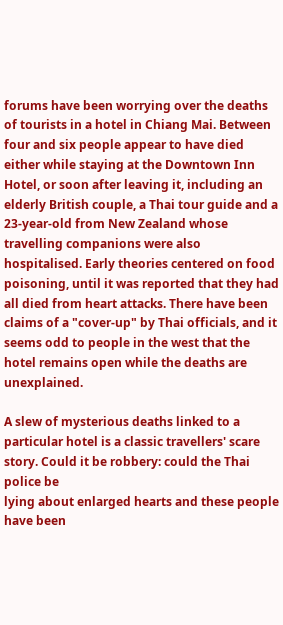forums have been worrying over the deaths of tourists in a hotel in Chiang Mai. Between four and six people appear to have died either while staying at the Downtown Inn Hotel, or soon after leaving it, including an elderly British couple, a Thai tour guide and a 23-year-old from New Zealand whose travelling companions were also hospitalised. Early theories centered on food poisoning, until it was reported that they had all died from heart attacks. There have been claims of a "cover-up" by Thai officials, and it seems odd to people in the west that the hotel remains open while the deaths are unexplained.

A slew of mysterious deaths linked to a particular hotel is a classic travellers' scare story. Could it be robbery: could the Thai police be
lying about enlarged hearts and these people have been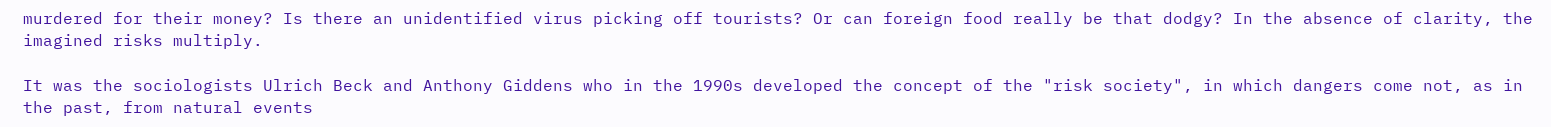murdered for their money? Is there an unidentified virus picking off tourists? Or can foreign food really be that dodgy? In the absence of clarity, the imagined risks multiply.

It was the sociologists Ulrich Beck and Anthony Giddens who in the 1990s developed the concept of the "risk society", in which dangers come not, as in the past, from natural events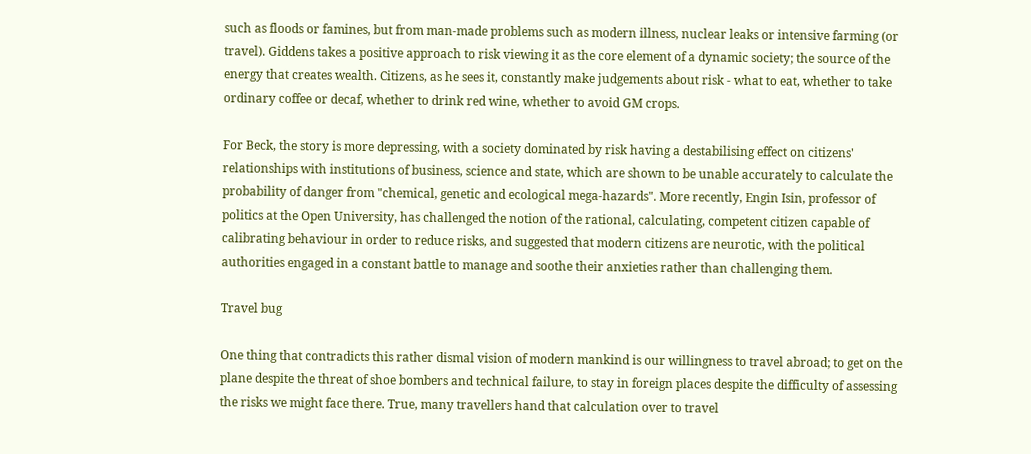such as floods or famines, but from man-made problems such as modern illness, nuclear leaks or intensive farming (or travel). Giddens takes a positive approach to risk viewing it as the core element of a dynamic society; the source of the energy that creates wealth. Citizens, as he sees it, constantly make judgements about risk - what to eat, whether to take ordinary coffee or decaf, whether to drink red wine, whether to avoid GM crops.

For Beck, the story is more depressing, with a society dominated by risk having a destabilising effect on citizens' relationships with institutions of business, science and state, which are shown to be unable accurately to calculate the probability of danger from "chemical, genetic and ecological mega-hazards". More recently, Engin Isin, professor of politics at the Open University, has challenged the notion of the rational, calculating, competent citizen capable of calibrating behaviour in order to reduce risks, and suggested that modern citizens are neurotic, with the political authorities engaged in a constant battle to manage and soothe their anxieties rather than challenging them.

Travel bug

One thing that contradicts this rather dismal vision of modern mankind is our willingness to travel abroad; to get on the plane despite the threat of shoe bombers and technical failure, to stay in foreign places despite the difficulty of assessing the risks we might face there. True, many travellers hand that calculation over to travel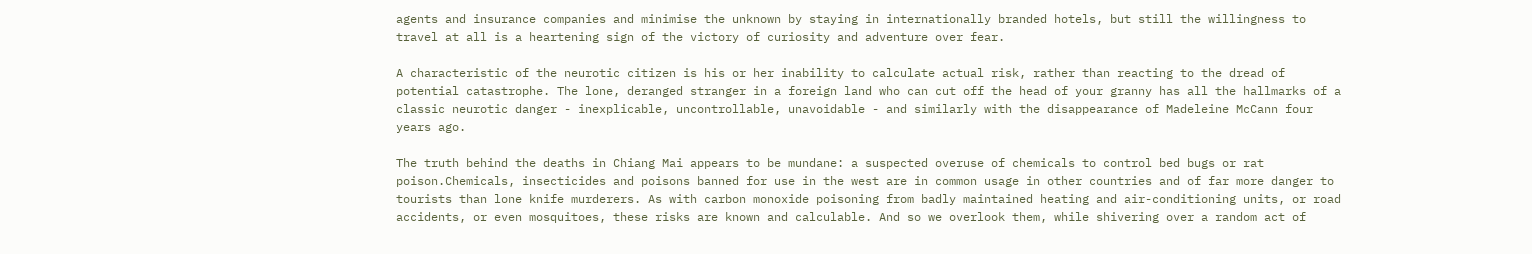agents and insurance companies and minimise the unknown by staying in internationally branded hotels, but still the willingness to travel at all is a heartening sign of the victory of curiosity and adventure over fear.

A characteristic of the neurotic citizen is his or her inability to calculate actual risk, rather than reacting to the dread of potential catastrophe. The lone, deranged stranger in a foreign land who can cut off the head of your granny has all the hallmarks of a classic neurotic danger - inexplicable, uncontrollable, unavoidable - and similarly with the disappearance of Madeleine McCann four years ago.

The truth behind the deaths in Chiang Mai appears to be mundane: a suspected overuse of chemicals to control bed bugs or rat poison.Chemicals, insecticides and poisons banned for use in the west are in common usage in other countries and of far more danger to tourists than lone knife murderers. As with carbon monoxide poisoning from badly maintained heating and air-conditioning units, or road accidents, or even mosquitoes, these risks are known and calculable. And so we overlook them, while shivering over a random act of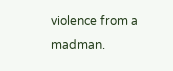violence from a madman.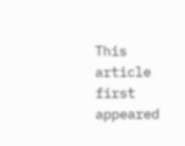This article first appeared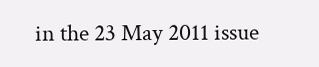in the 23 May 2011 issue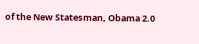of the New Statesman, Obama 2.0